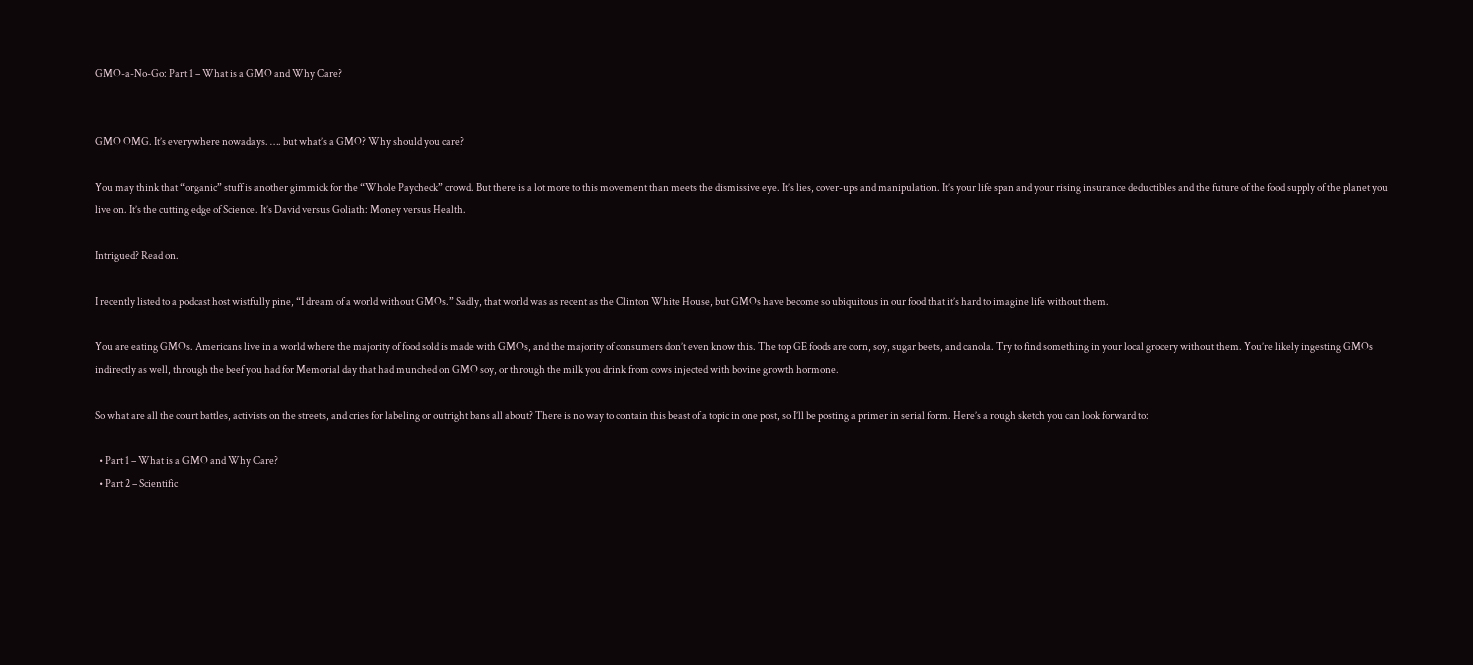GMO-a-No-Go: Part 1 – What is a GMO and Why Care?


GMO OMG. It’s everywhere nowadays. …. but what’s a GMO? Why should you care?

You may think that “organic” stuff is another gimmick for the “Whole Paycheck” crowd. But there is a lot more to this movement than meets the dismissive eye. It’s lies, cover-ups and manipulation. It’s your life span and your rising insurance deductibles and the future of the food supply of the planet you live on. It’s the cutting edge of Science. It’s David versus Goliath: Money versus Health.

Intrigued? Read on.

I recently listed to a podcast host wistfully pine, “I dream of a world without GMOs.” Sadly, that world was as recent as the Clinton White House, but GMOs have become so ubiquitous in our food that it’s hard to imagine life without them.

You are eating GMOs. Americans live in a world where the majority of food sold is made with GMOs, and the majority of consumers don’t even know this. The top GE foods are corn, soy, sugar beets, and canola. Try to find something in your local grocery without them. You’re likely ingesting GMOs indirectly as well, through the beef you had for Memorial day that had munched on GMO soy, or through the milk you drink from cows injected with bovine growth hormone.

So what are all the court battles, activists on the streets, and cries for labeling or outright bans all about? There is no way to contain this beast of a topic in one post, so I’ll be posting a primer in serial form. Here’s a rough sketch you can look forward to:

  • Part 1 – What is a GMO and Why Care?
  • Part 2 – Scientific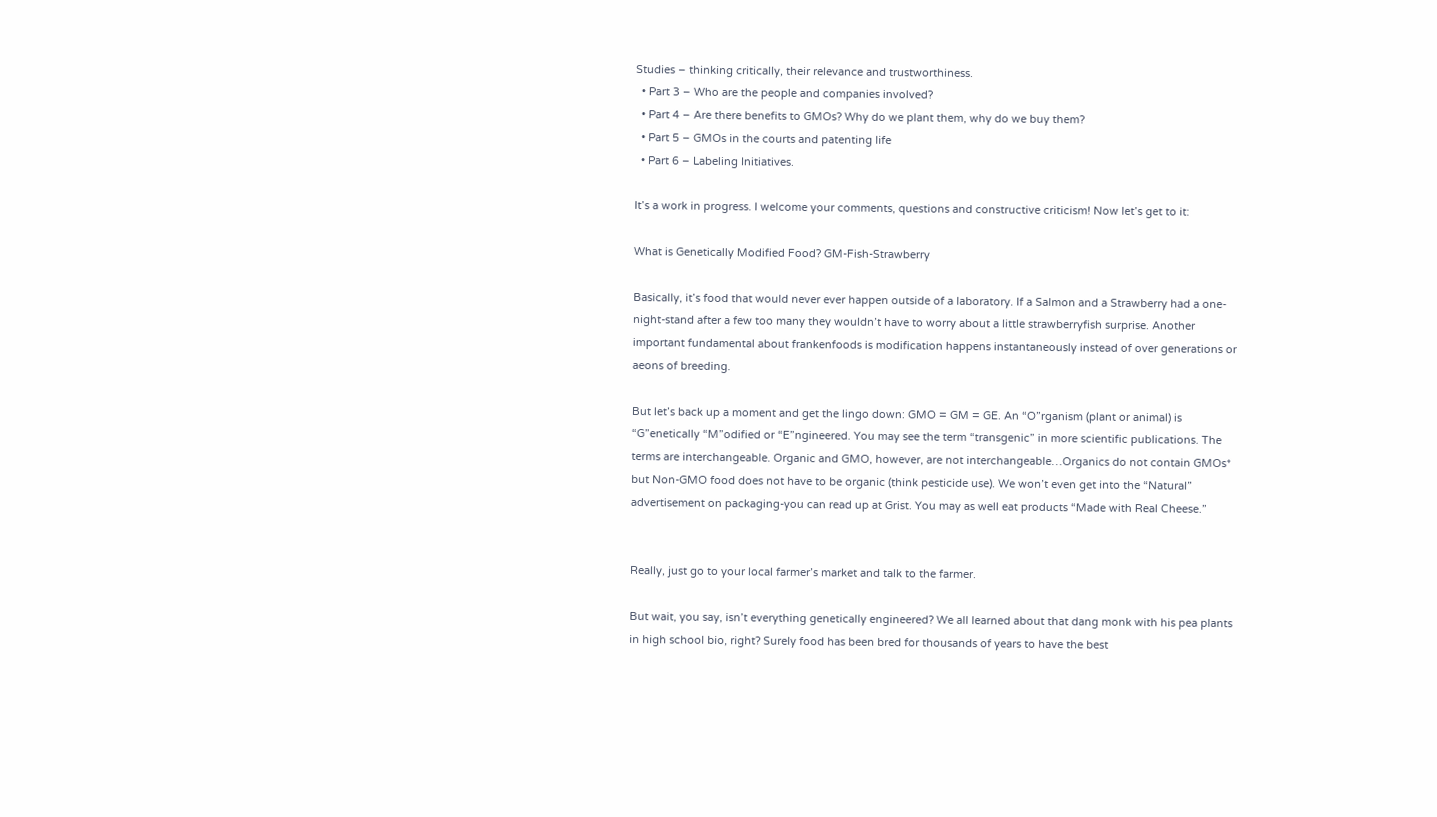Studies – thinking critically, their relevance and trustworthiness.
  • Part 3 – Who are the people and companies involved?
  • Part 4 – Are there benefits to GMOs? Why do we plant them, why do we buy them?
  • Part 5 – GMOs in the courts and patenting life
  • Part 6 – Labeling Initiatives.

It’s a work in progress. I welcome your comments, questions and constructive criticism! Now let’s get to it:

What is Genetically Modified Food? GM-Fish-Strawberry

Basically, it’s food that would never ever happen outside of a laboratory. If a Salmon and a Strawberry had a one-night-stand after a few too many they wouldn’t have to worry about a little strawberryfish surprise. Another important fundamental about frankenfoods is modification happens instantaneously instead of over generations or aeons of breeding.

But let’s back up a moment and get the lingo down: GMO = GM = GE. An “O”rganism (plant or animal) is “G”enetically “M”odified or “E”ngineered. You may see the term “transgenic” in more scientific publications. The terms are interchangeable. Organic and GMO, however, are not interchangeable…Organics do not contain GMOs* but Non-GMO food does not have to be organic (think pesticide use). We won’t even get into the “Natural” advertisement on packaging-you can read up at Grist. You may as well eat products “Made with Real Cheese.”


Really, just go to your local farmer’s market and talk to the farmer.

But wait, you say, isn’t everything genetically engineered? We all learned about that dang monk with his pea plants in high school bio, right? Surely food has been bred for thousands of years to have the best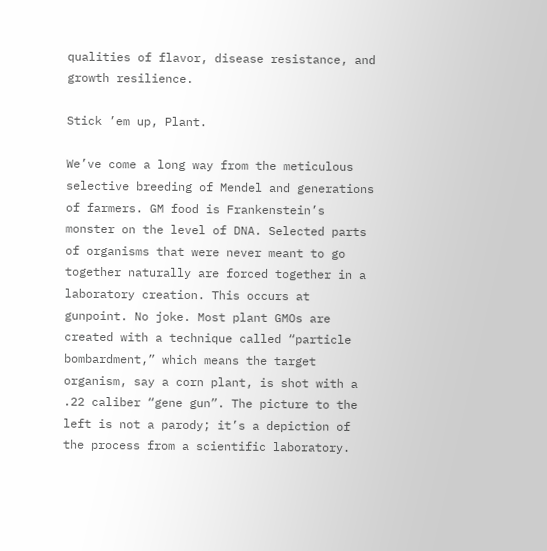qualities of flavor, disease resistance, and growth resilience.

Stick ’em up, Plant.

We’ve come a long way from the meticulous selective breeding of Mendel and generations of farmers. GM food is Frankenstein’s monster on the level of DNA. Selected parts of organisms that were never meant to go together naturally are forced together in a laboratory creation. This occurs at gunpoint. No joke. Most plant GMOs are created with a technique called “particle bombardment,” which means the target organism, say a corn plant, is shot with a .22 caliber “gene gun”. The picture to the left is not a parody; it’s a depiction of the process from a scientific laboratory.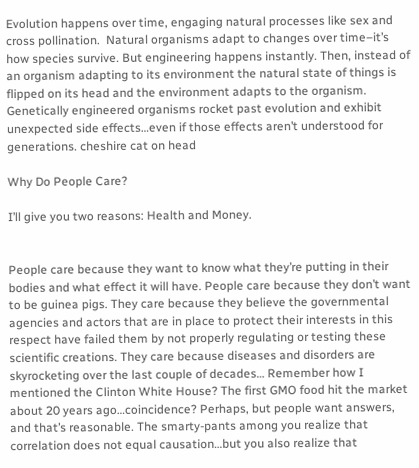Evolution happens over time, engaging natural processes like sex and cross pollination.  Natural organisms adapt to changes over time–it’s how species survive. But engineering happens instantly. Then, instead of an organism adapting to its environment the natural state of things is flipped on its head and the environment adapts to the organism. Genetically engineered organisms rocket past evolution and exhibit unexpected side effects…even if those effects aren’t understood for generations. cheshire cat on head

Why Do People Care?

I’ll give you two reasons: Health and Money.


People care because they want to know what they’re putting in their bodies and what effect it will have. People care because they don’t want to be guinea pigs. They care because they believe the governmental agencies and actors that are in place to protect their interests in this respect have failed them by not properly regulating or testing these scientific creations. They care because diseases and disorders are skyrocketing over the last couple of decades… Remember how I mentioned the Clinton White House? The first GMO food hit the market about 20 years ago…coincidence? Perhaps, but people want answers, and that’s reasonable. The smarty-pants among you realize that correlation does not equal causation…but you also realize that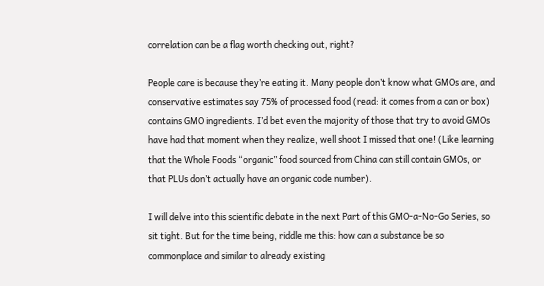correlation can be a flag worth checking out, right?

People care is because they’re eating it. Many people don’t know what GMOs are, and conservative estimates say 75% of processed food (read: it comes from a can or box) contains GMO ingredients. I’d bet even the majority of those that try to avoid GMOs have had that moment when they realize, well shoot I missed that one! (Like learning that the Whole Foods “organic” food sourced from China can still contain GMOs, or that PLUs don’t actually have an organic code number).

I will delve into this scientific debate in the next Part of this GMO-a-No-Go Series, so sit tight. But for the time being, riddle me this: how can a substance be so commonplace and similar to already existing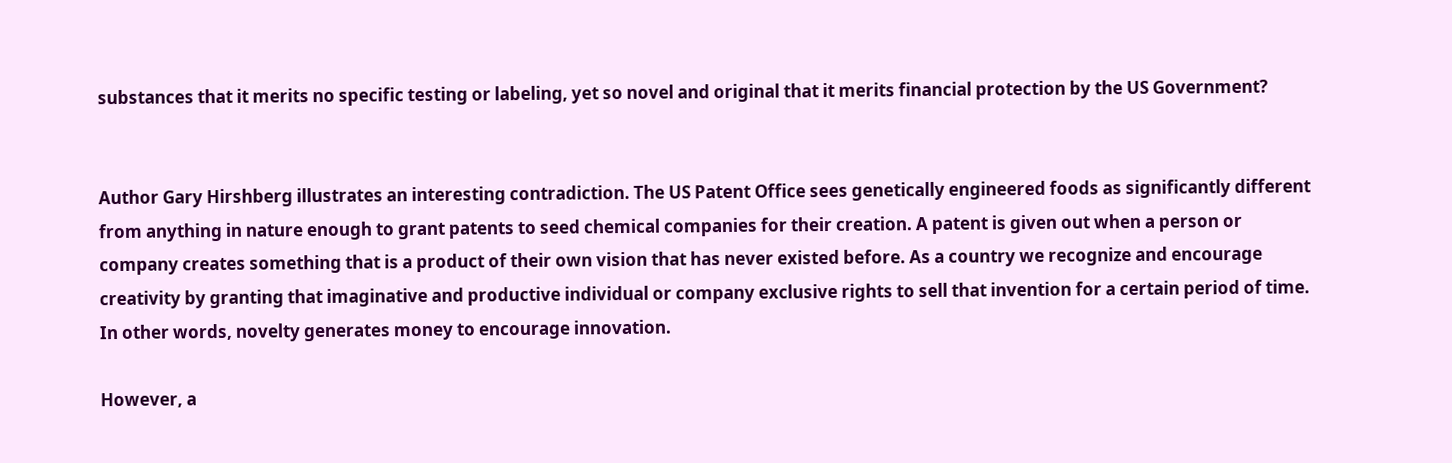substances that it merits no specific testing or labeling, yet so novel and original that it merits financial protection by the US Government?


Author Gary Hirshberg illustrates an interesting contradiction. The US Patent Office sees genetically engineered foods as significantly different from anything in nature enough to grant patents to seed chemical companies for their creation. A patent is given out when a person or company creates something that is a product of their own vision that has never existed before. As a country we recognize and encourage creativity by granting that imaginative and productive individual or company exclusive rights to sell that invention for a certain period of time. In other words, novelty generates money to encourage innovation.

However, a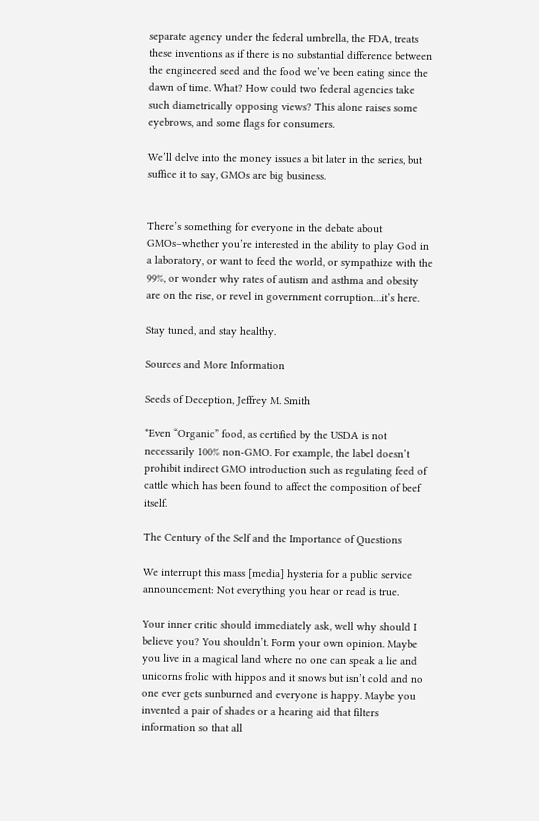separate agency under the federal umbrella, the FDA, treats these inventions as if there is no substantial difference between the engineered seed and the food we’ve been eating since the dawn of time. What? How could two federal agencies take such diametrically opposing views? This alone raises some eyebrows, and some flags for consumers.

We’ll delve into the money issues a bit later in the series, but suffice it to say, GMOs are big business.


There’s something for everyone in the debate about GMOs–whether you’re interested in the ability to play God in a laboratory, or want to feed the world, or sympathize with the 99%, or wonder why rates of autism and asthma and obesity are on the rise, or revel in government corruption…it’s here.

Stay tuned, and stay healthy.

Sources and More Information

Seeds of Deception, Jeffrey M. Smith

*Even “Organic” food, as certified by the USDA is not necessarily 100% non-GMO. For example, the label doesn’t prohibit indirect GMO introduction such as regulating feed of cattle which has been found to affect the composition of beef itself.

The Century of the Self and the Importance of Questions

We interrupt this mass [media] hysteria for a public service announcement: Not everything you hear or read is true.

Your inner critic should immediately ask, well why should I believe you? You shouldn’t. Form your own opinion. Maybe you live in a magical land where no one can speak a lie and unicorns frolic with hippos and it snows but isn’t cold and no one ever gets sunburned and everyone is happy. Maybe you invented a pair of shades or a hearing aid that filters information so that all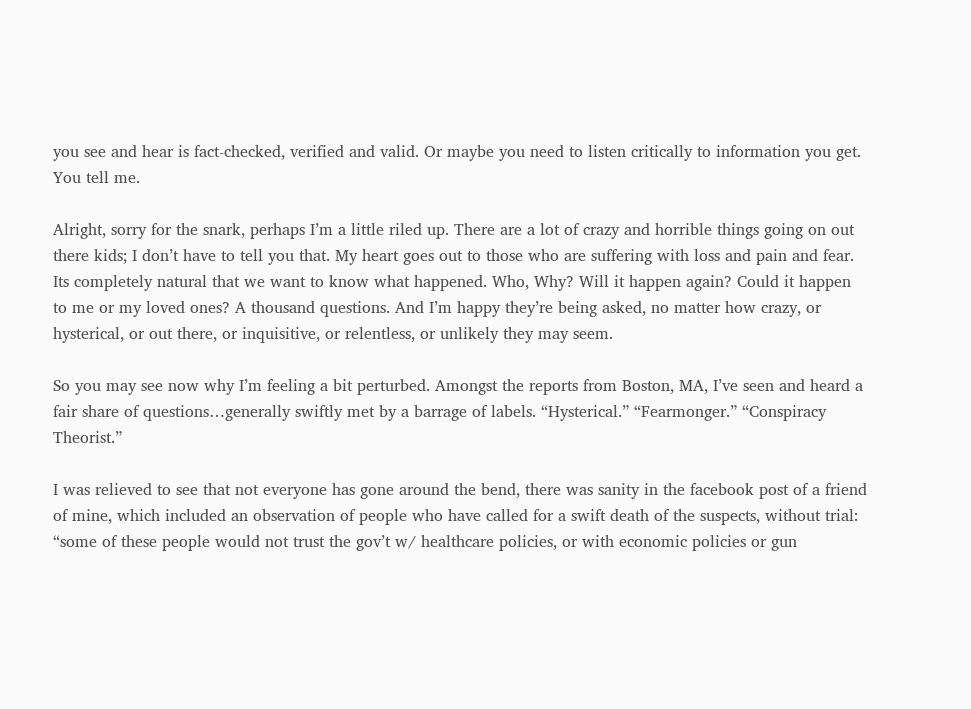you see and hear is fact-checked, verified and valid. Or maybe you need to listen critically to information you get. You tell me.

Alright, sorry for the snark, perhaps I’m a little riled up. There are a lot of crazy and horrible things going on out there kids; I don’t have to tell you that. My heart goes out to those who are suffering with loss and pain and fear. Its completely natural that we want to know what happened. Who, Why? Will it happen again? Could it happen to me or my loved ones? A thousand questions. And I’m happy they’re being asked, no matter how crazy, or hysterical, or out there, or inquisitive, or relentless, or unlikely they may seem.

So you may see now why I’m feeling a bit perturbed. Amongst the reports from Boston, MA, I’ve seen and heard a fair share of questions…generally swiftly met by a barrage of labels. “Hysterical.” “Fearmonger.” “Conspiracy Theorist.”

I was relieved to see that not everyone has gone around the bend, there was sanity in the facebook post of a friend of mine, which included an observation of people who have called for a swift death of the suspects, without trial: “some of these people would not trust the gov’t w/ healthcare policies, or with economic policies or gun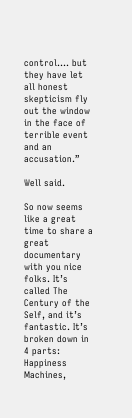control…. but they have let all honest skepticism fly out the window in the face of terrible event and an accusation.”

Well said.

So now seems like a great time to share a great documentary with you nice folks. It’s called The Century of the Self, and it’s fantastic. It’s broken down in 4 parts: Happiness Machines,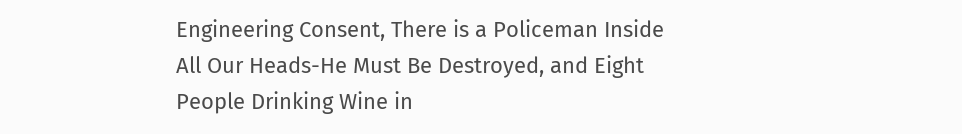Engineering Consent, There is a Policeman Inside All Our Heads-He Must Be Destroyed, and Eight People Drinking Wine in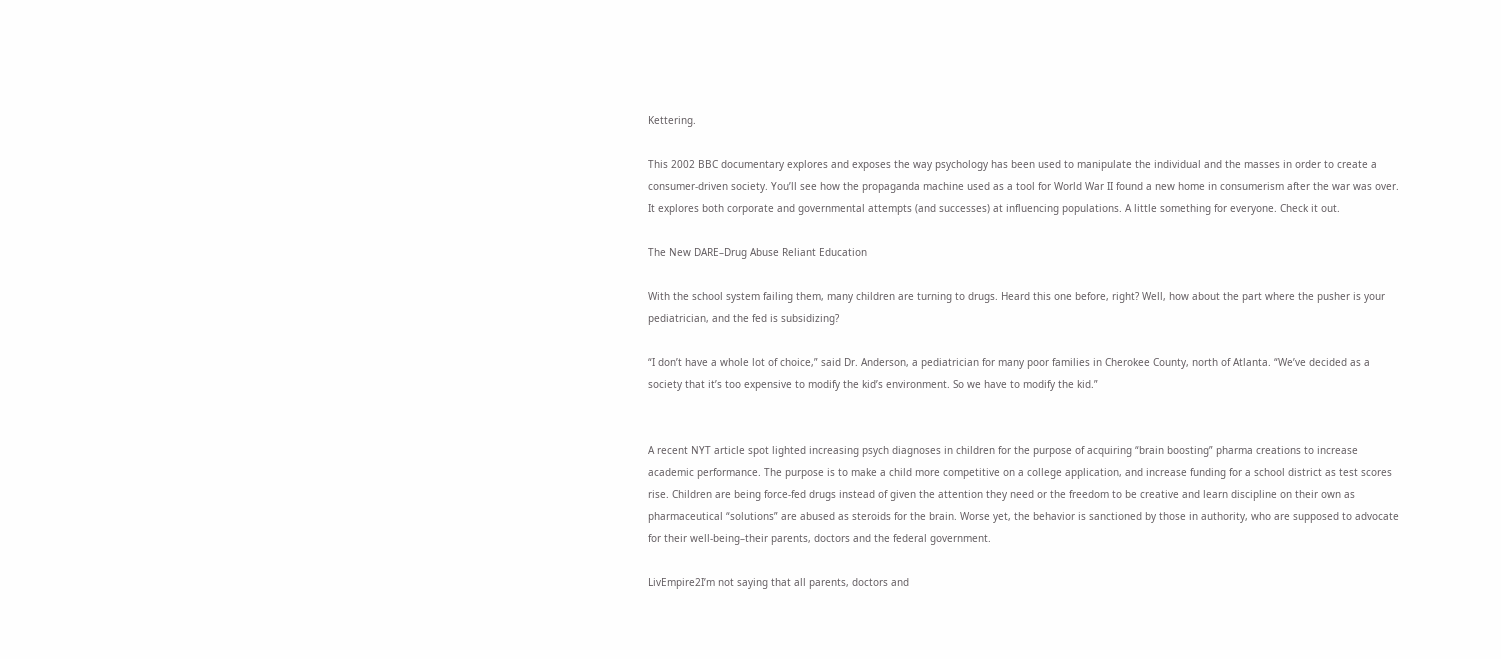Kettering.

This 2002 BBC documentary explores and exposes the way psychology has been used to manipulate the individual and the masses in order to create a consumer-driven society. You’ll see how the propaganda machine used as a tool for World War II found a new home in consumerism after the war was over. It explores both corporate and governmental attempts (and successes) at influencing populations. A little something for everyone. Check it out.

The New DARE–Drug Abuse Reliant Education

With the school system failing them, many children are turning to drugs. Heard this one before, right? Well, how about the part where the pusher is your pediatrician, and the fed is subsidizing?

“I don’t have a whole lot of choice,” said Dr. Anderson, a pediatrician for many poor families in Cherokee County, north of Atlanta. “We’ve decided as a society that it’s too expensive to modify the kid’s environment. So we have to modify the kid.”


A recent NYT article spot lighted increasing psych diagnoses in children for the purpose of acquiring “brain boosting” pharma creations to increase academic performance. The purpose is to make a child more competitive on a college application, and increase funding for a school district as test scores rise. Children are being force-fed drugs instead of given the attention they need or the freedom to be creative and learn discipline on their own as pharmaceutical “solutions” are abused as steroids for the brain. Worse yet, the behavior is sanctioned by those in authority, who are supposed to advocate for their well-being–their parents, doctors and the federal government.

LivEmpire2I’m not saying that all parents, doctors and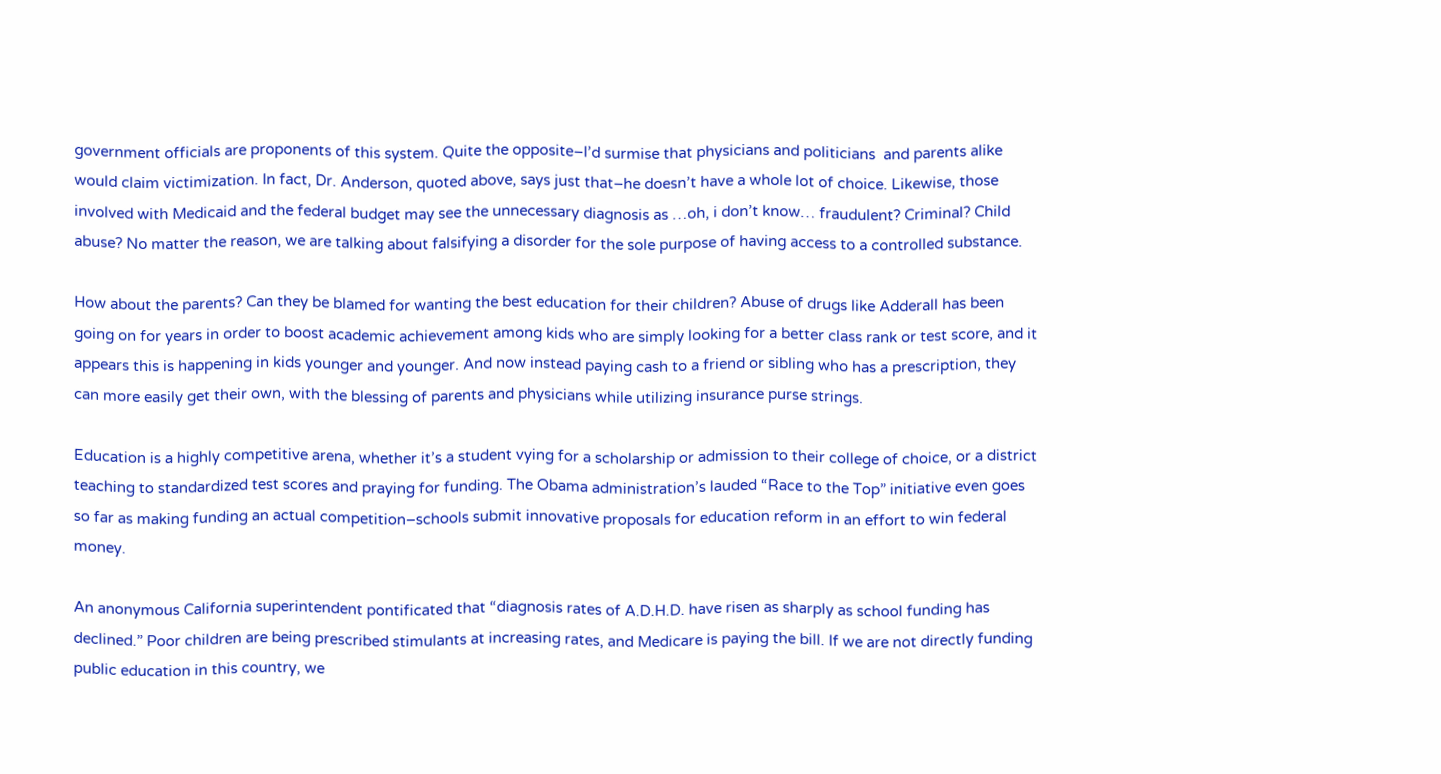government officials are proponents of this system. Quite the opposite–I’d surmise that physicians and politicians  and parents alike would claim victimization. In fact, Dr. Anderson, quoted above, says just that–he doesn’t have a whole lot of choice. Likewise, those involved with Medicaid and the federal budget may see the unnecessary diagnosis as …oh, i don’t know… fraudulent? Criminal? Child abuse? No matter the reason, we are talking about falsifying a disorder for the sole purpose of having access to a controlled substance.

How about the parents? Can they be blamed for wanting the best education for their children? Abuse of drugs like Adderall has been going on for years in order to boost academic achievement among kids who are simply looking for a better class rank or test score, and it appears this is happening in kids younger and younger. And now instead paying cash to a friend or sibling who has a prescription, they can more easily get their own, with the blessing of parents and physicians while utilizing insurance purse strings.

Education is a highly competitive arena, whether it’s a student vying for a scholarship or admission to their college of choice, or a district teaching to standardized test scores and praying for funding. The Obama administration’s lauded “Race to the Top” initiative even goes so far as making funding an actual competition–schools submit innovative proposals for education reform in an effort to win federal money.

An anonymous California superintendent pontificated that “diagnosis rates of A.D.H.D. have risen as sharply as school funding has declined.” Poor children are being prescribed stimulants at increasing rates, and Medicare is paying the bill. If we are not directly funding public education in this country, we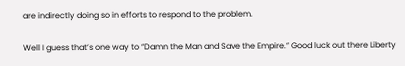are indirectly doing so in efforts to respond to the problem.

Well I guess that’s one way to “Damn the Man and Save the Empire.” Good luck out there Liberty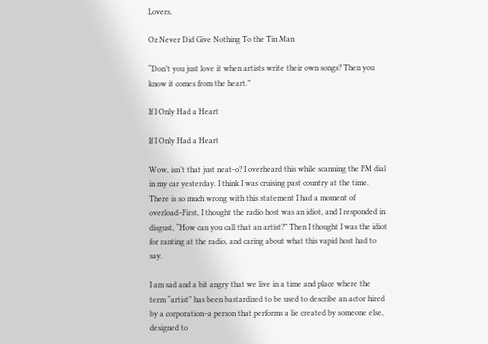Lovers.

Oz Never Did Give Nothing To the Tin Man

“Don’t you just love it when artists write their own songs? Then you know it comes from the heart.”

If I Only Had a Heart

If I Only Had a Heart

Wow, isn’t that just neat-o? I overheard this while scanning the FM dial in my car yesterday. I think I was cruising past country at the time. There is so much wrong with this statement I had a moment of overload–First, I thought the radio host was an idiot, and I responded in disgust, “How can you call that an artist?” Then I thought I was the idiot for ranting at the radio, and caring about what this vapid host had to say.

I am sad and a bit angry that we live in a time and place where the term “artist” has been bastardized to be used to describe an actor hired by a corporation–a person that performs a lie created by someone else, designed to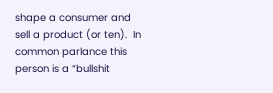shape a consumer and sell a product (or ten).  In common parlance this person is a “bullshit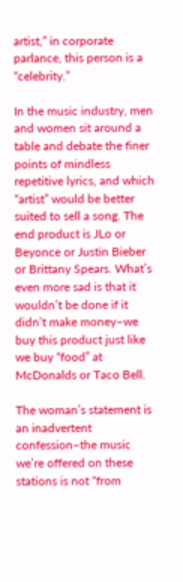artist,” in corporate parlance, this person is a “celebrity.”

In the music industry, men and women sit around a table and debate the finer points of mindless repetitive lyrics, and which “artist” would be better suited to sell a song. The end product is JLo or Beyonce or Justin Bieber or Brittany Spears. What’s even more sad is that it wouldn’t be done if it didn’t make money–we buy this product just like we buy “food” at McDonalds or Taco Bell.

The woman’s statement is an inadvertent confession–the music we’re offered on these stations is not “from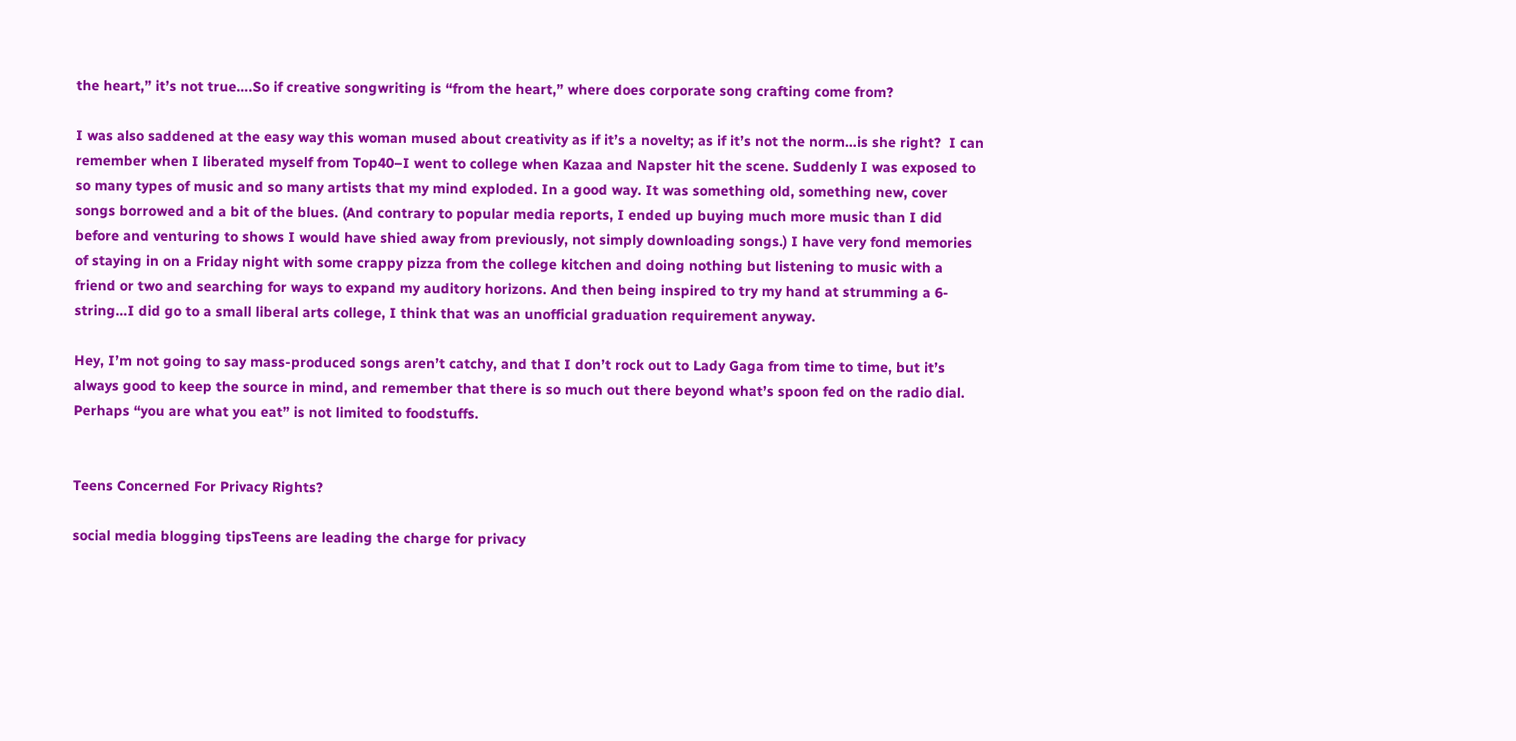the heart,” it’s not true….So if creative songwriting is “from the heart,” where does corporate song crafting come from?

I was also saddened at the easy way this woman mused about creativity as if it’s a novelty; as if it’s not the norm…is she right?  I can remember when I liberated myself from Top40–I went to college when Kazaa and Napster hit the scene. Suddenly I was exposed to so many types of music and so many artists that my mind exploded. In a good way. It was something old, something new, cover songs borrowed and a bit of the blues. (And contrary to popular media reports, I ended up buying much more music than I did before and venturing to shows I would have shied away from previously, not simply downloading songs.) I have very fond memories of staying in on a Friday night with some crappy pizza from the college kitchen and doing nothing but listening to music with a friend or two and searching for ways to expand my auditory horizons. And then being inspired to try my hand at strumming a 6-string…I did go to a small liberal arts college, I think that was an unofficial graduation requirement anyway.

Hey, I’m not going to say mass-produced songs aren’t catchy, and that I don’t rock out to Lady Gaga from time to time, but it’s always good to keep the source in mind, and remember that there is so much out there beyond what’s spoon fed on the radio dial. Perhaps “you are what you eat” is not limited to foodstuffs.


Teens Concerned For Privacy Rights?

social media blogging tipsTeens are leading the charge for privacy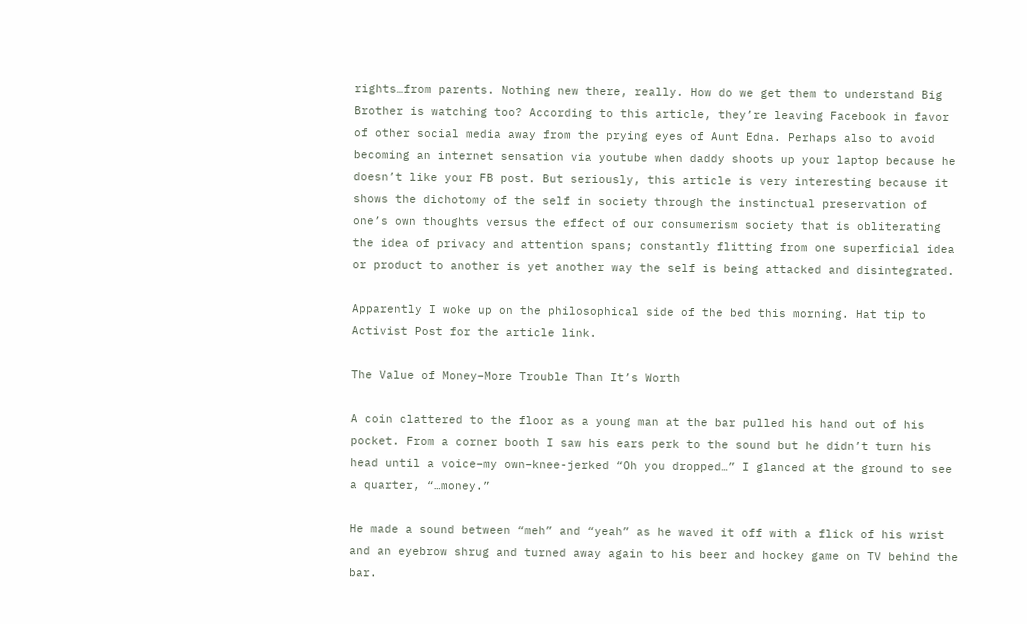rights…from parents. Nothing new there, really. How do we get them to understand Big Brother is watching too? According to this article, they’re leaving Facebook in favor of other social media away from the prying eyes of Aunt Edna. Perhaps also to avoid becoming an internet sensation via youtube when daddy shoots up your laptop because he doesn’t like your FB post. But seriously, this article is very interesting because it shows the dichotomy of the self in society through the instinctual preservation of one’s own thoughts versus the effect of our consumerism society that is obliterating the idea of privacy and attention spans; constantly flitting from one superficial idea or product to another is yet another way the self is being attacked and disintegrated.

Apparently I woke up on the philosophical side of the bed this morning. Hat tip to Activist Post for the article link.

The Value of Money–More Trouble Than It’s Worth

A coin clattered to the floor as a young man at the bar pulled his hand out of his pocket. From a corner booth I saw his ears perk to the sound but he didn’t turn his head until a voice–my own–knee-jerked “Oh you dropped…” I glanced at the ground to see a quarter, “…money.”

He made a sound between “meh” and “yeah” as he waved it off with a flick of his wrist and an eyebrow shrug and turned away again to his beer and hockey game on TV behind the bar.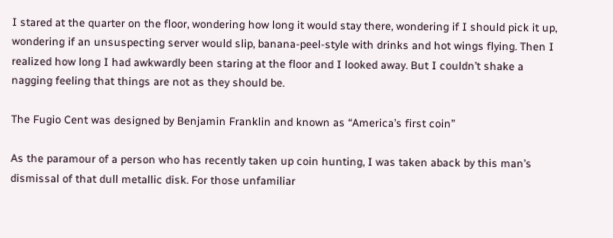I stared at the quarter on the floor, wondering how long it would stay there, wondering if I should pick it up, wondering if an unsuspecting server would slip, banana-peel-style with drinks and hot wings flying. Then I realized how long I had awkwardly been staring at the floor and I looked away. But I couldn’t shake a nagging feeling that things are not as they should be.

The Fugio Cent was designed by Benjamin Franklin and known as “America’s first coin”

As the paramour of a person who has recently taken up coin hunting, I was taken aback by this man’s dismissal of that dull metallic disk. For those unfamiliar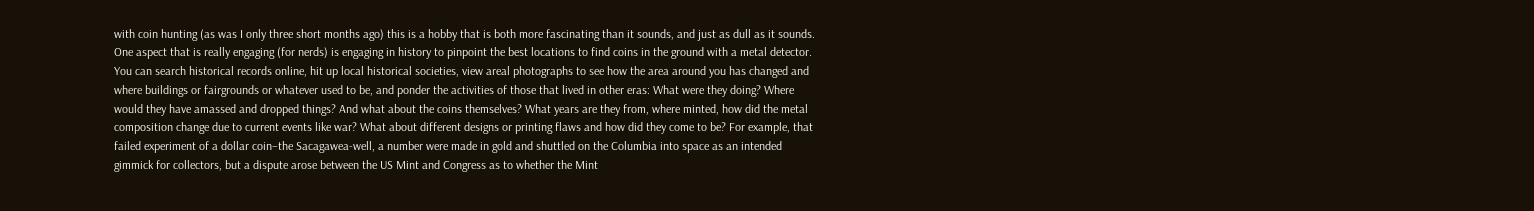with coin hunting (as was I only three short months ago) this is a hobby that is both more fascinating than it sounds, and just as dull as it sounds. One aspect that is really engaging (for nerds) is engaging in history to pinpoint the best locations to find coins in the ground with a metal detector. You can search historical records online, hit up local historical societies, view areal photographs to see how the area around you has changed and where buildings or fairgrounds or whatever used to be, and ponder the activities of those that lived in other eras: What were they doing? Where would they have amassed and dropped things? And what about the coins themselves? What years are they from, where minted, how did the metal composition change due to current events like war? What about different designs or printing flaws and how did they come to be? For example, that failed experiment of a dollar coin–the Sacagawea-well, a number were made in gold and shuttled on the Columbia into space as an intended gimmick for collectors, but a dispute arose between the US Mint and Congress as to whether the Mint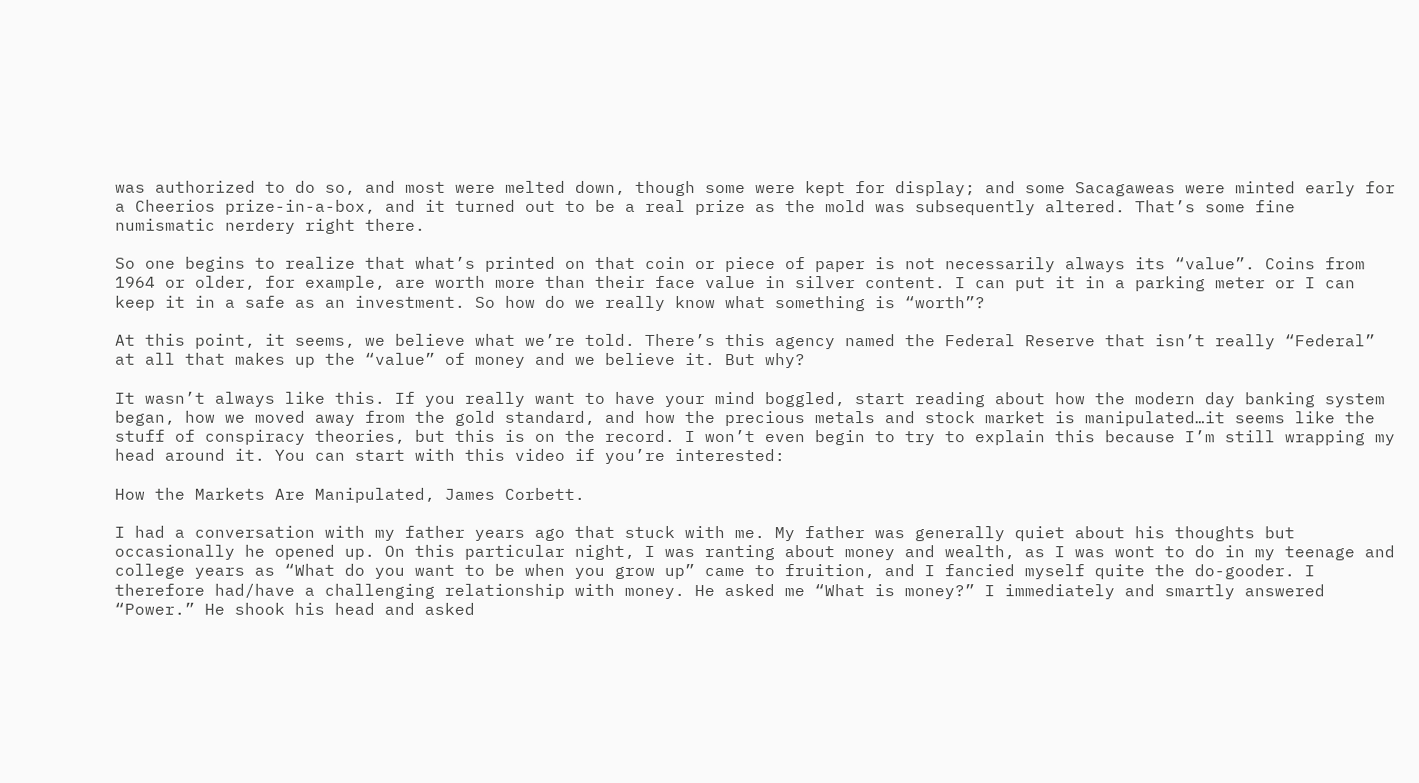was authorized to do so, and most were melted down, though some were kept for display; and some Sacagaweas were minted early for a Cheerios prize-in-a-box, and it turned out to be a real prize as the mold was subsequently altered. That’s some fine numismatic nerdery right there.

So one begins to realize that what’s printed on that coin or piece of paper is not necessarily always its “value”. Coins from 1964 or older, for example, are worth more than their face value in silver content. I can put it in a parking meter or I can keep it in a safe as an investment. So how do we really know what something is “worth”?

At this point, it seems, we believe what we’re told. There’s this agency named the Federal Reserve that isn’t really “Federal” at all that makes up the “value” of money and we believe it. But why?

It wasn’t always like this. If you really want to have your mind boggled, start reading about how the modern day banking system began, how we moved away from the gold standard, and how the precious metals and stock market is manipulated…it seems like the stuff of conspiracy theories, but this is on the record. I won’t even begin to try to explain this because I’m still wrapping my head around it. You can start with this video if you’re interested:

How the Markets Are Manipulated, James Corbett.

I had a conversation with my father years ago that stuck with me. My father was generally quiet about his thoughts but occasionally he opened up. On this particular night, I was ranting about money and wealth, as I was wont to do in my teenage and college years as “What do you want to be when you grow up” came to fruition, and I fancied myself quite the do-gooder. I therefore had/have a challenging relationship with money. He asked me “What is money?” I immediately and smartly answered “Power.” He shook his head and asked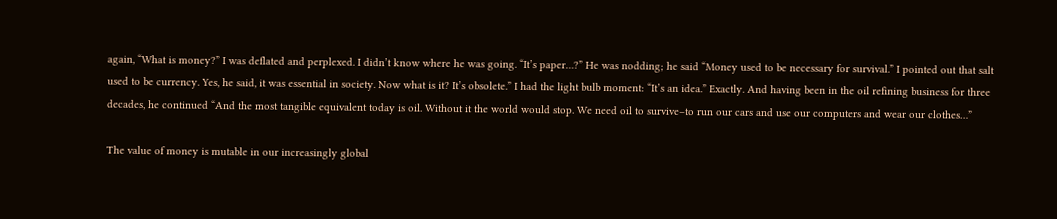again, “What is money?” I was deflated and perplexed. I didn’t know where he was going. “It’s paper…?” He was nodding; he said “Money used to be necessary for survival.” I pointed out that salt used to be currency. Yes, he said, it was essential in society. Now what is it? It’s obsolete.” I had the light bulb moment: “It’s an idea.” Exactly. And having been in the oil refining business for three decades, he continued “And the most tangible equivalent today is oil. Without it the world would stop. We need oil to survive–to run our cars and use our computers and wear our clothes…”

The value of money is mutable in our increasingly global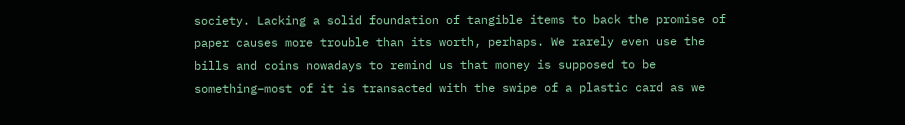society. Lacking a solid foundation of tangible items to back the promise of paper causes more trouble than its worth, perhaps. We rarely even use the bills and coins nowadays to remind us that money is supposed to be something–most of it is transacted with the swipe of a plastic card as we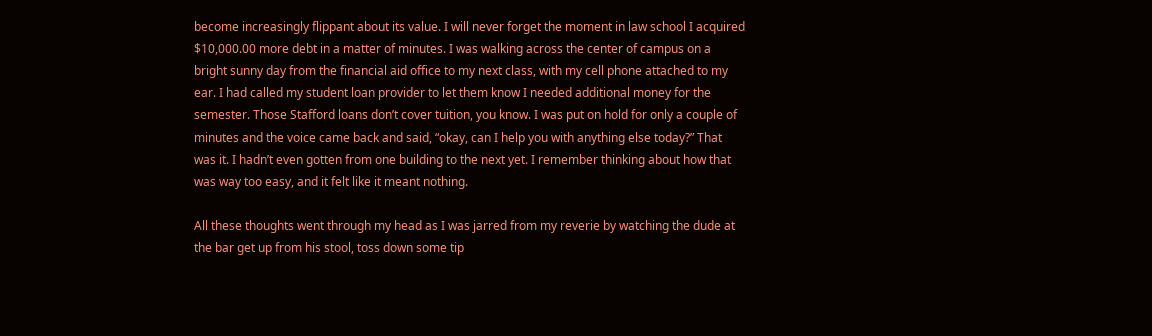become increasingly flippant about its value. I will never forget the moment in law school I acquired $10,000.00 more debt in a matter of minutes. I was walking across the center of campus on a bright sunny day from the financial aid office to my next class, with my cell phone attached to my ear. I had called my student loan provider to let them know I needed additional money for the semester. Those Stafford loans don’t cover tuition, you know. I was put on hold for only a couple of minutes and the voice came back and said, “okay, can I help you with anything else today?” That was it. I hadn’t even gotten from one building to the next yet. I remember thinking about how that was way too easy, and it felt like it meant nothing.

All these thoughts went through my head as I was jarred from my reverie by watching the dude at the bar get up from his stool, toss down some tip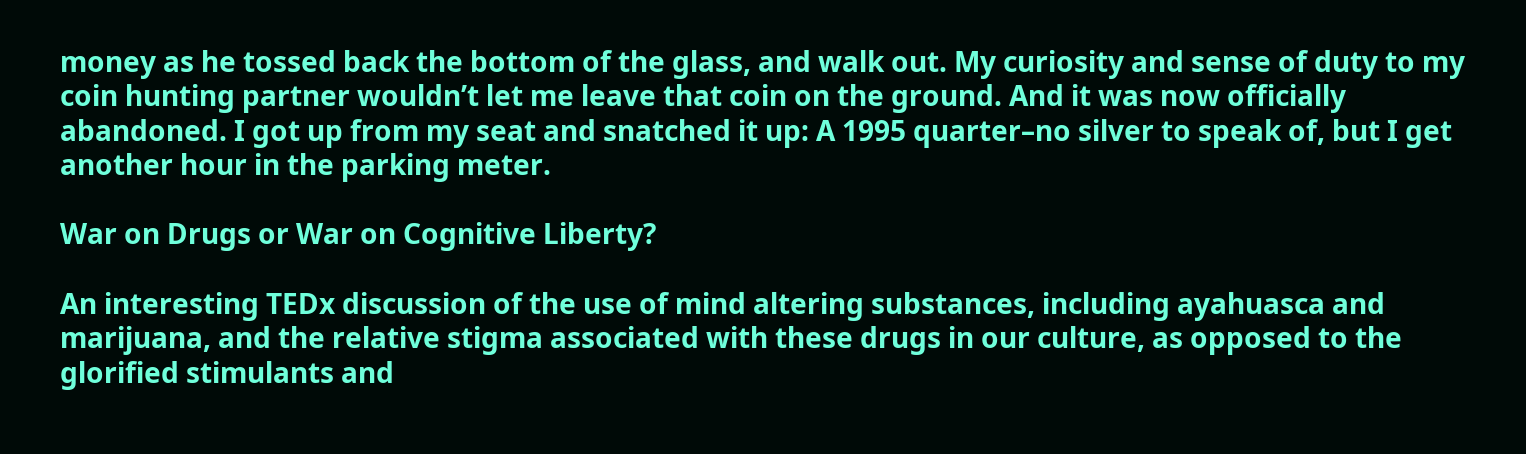money as he tossed back the bottom of the glass, and walk out. My curiosity and sense of duty to my coin hunting partner wouldn’t let me leave that coin on the ground. And it was now officially abandoned. I got up from my seat and snatched it up: A 1995 quarter–no silver to speak of, but I get another hour in the parking meter.

War on Drugs or War on Cognitive Liberty?

An interesting TEDx discussion of the use of mind altering substances, including ayahuasca and marijuana, and the relative stigma associated with these drugs in our culture, as opposed to the glorified stimulants and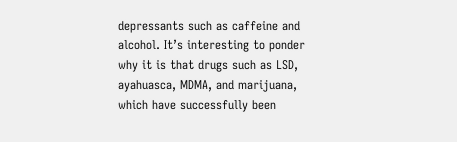depressants such as caffeine and alcohol. It’s interesting to ponder why it is that drugs such as LSD, ayahuasca, MDMA, and marijuana, which have successfully been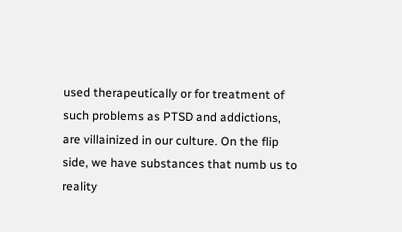used therapeutically or for treatment of such problems as PTSD and addictions, are villainized in our culture. On the flip side, we have substances that numb us to reality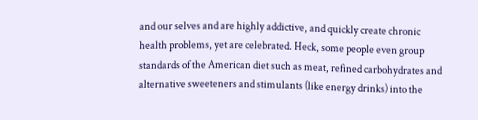and our selves and are highly addictive, and quickly create chronic health problems, yet are celebrated. Heck, some people even group standards of the American diet such as meat, refined carbohydrates and alternative sweeteners and stimulants (like energy drinks) into the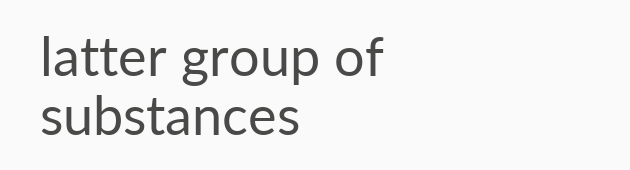latter group of substances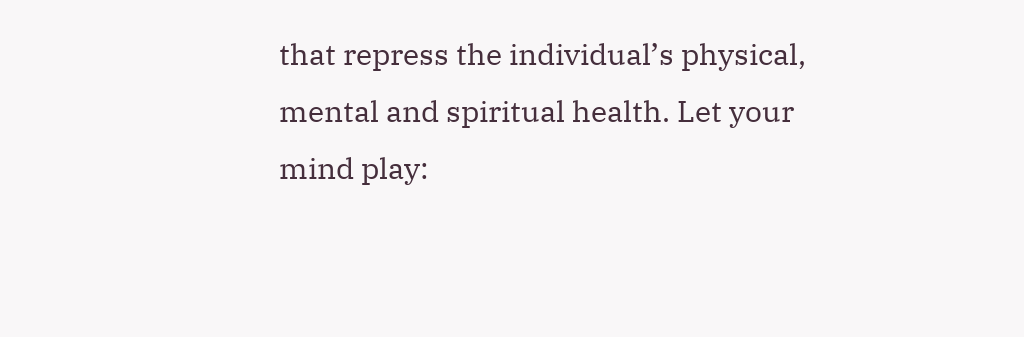that repress the individual’s physical, mental and spiritual health. Let your mind play: